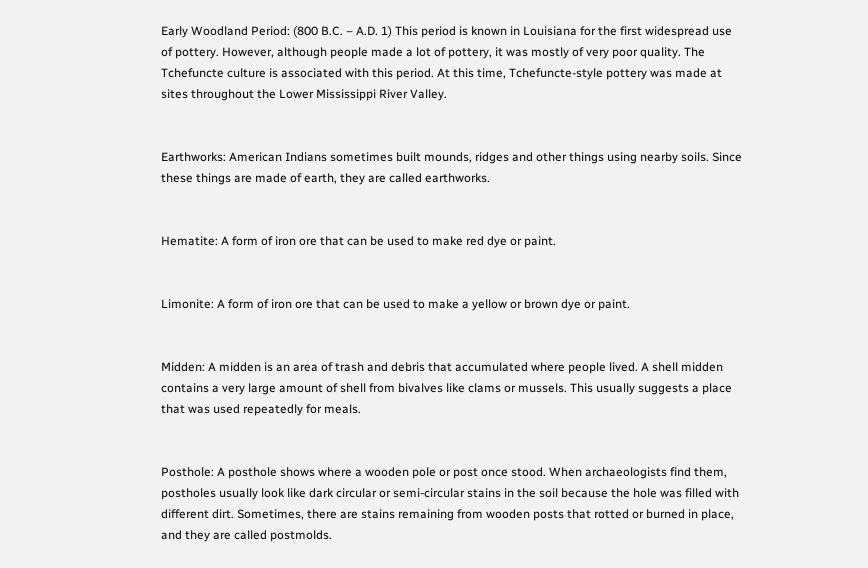Early Woodland Period: (800 B.C. – A.D. 1) This period is known in Louisiana for the first widespread use of pottery. However, although people made a lot of pottery, it was mostly of very poor quality. The Tchefuncte culture is associated with this period. At this time, Tchefuncte-style pottery was made at sites throughout the Lower Mississippi River Valley.


Earthworks: American Indians sometimes built mounds, ridges and other things using nearby soils. Since these things are made of earth, they are called earthworks.


Hematite: A form of iron ore that can be used to make red dye or paint.


Limonite: A form of iron ore that can be used to make a yellow or brown dye or paint.


Midden: A midden is an area of trash and debris that accumulated where people lived. A shell midden contains a very large amount of shell from bivalves like clams or mussels. This usually suggests a place that was used repeatedly for meals.


Posthole: A posthole shows where a wooden pole or post once stood. When archaeologists find them, postholes usually look like dark circular or semi-circular stains in the soil because the hole was filled with different dirt. Sometimes, there are stains remaining from wooden posts that rotted or burned in place, and they are called postmolds.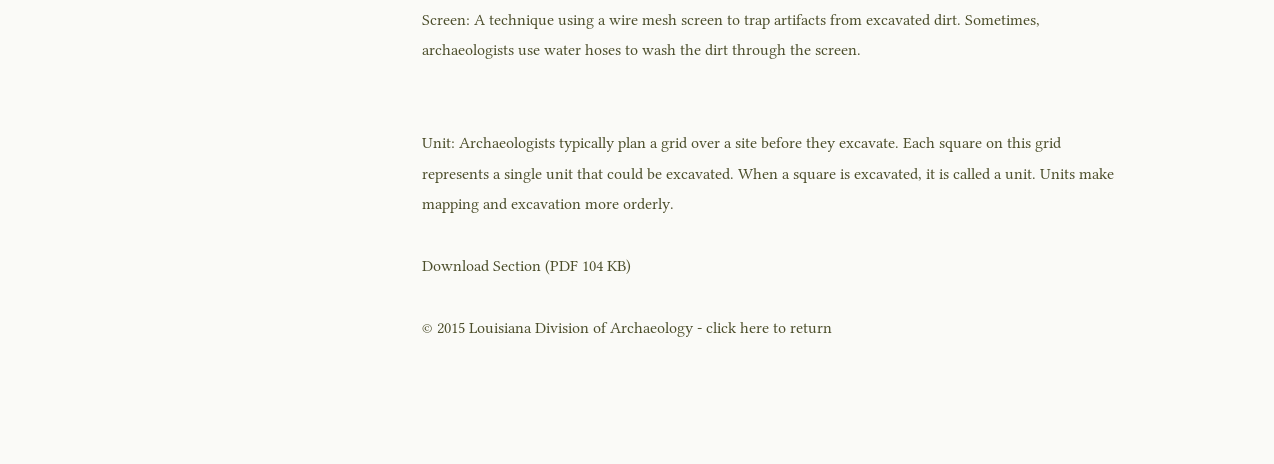Screen: A technique using a wire mesh screen to trap artifacts from excavated dirt. Sometimes, archaeologists use water hoses to wash the dirt through the screen.


Unit: Archaeologists typically plan a grid over a site before they excavate. Each square on this grid represents a single unit that could be excavated. When a square is excavated, it is called a unit. Units make mapping and excavation more orderly.

Download Section (PDF 104 KB)

© 2015 Louisiana Division of Archaeology - click here to return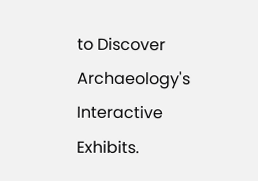to Discover Archaeology's Interactive Exhibits.